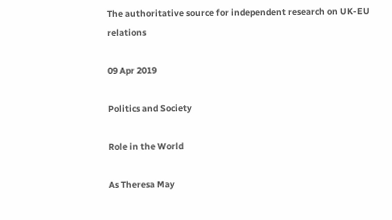The authoritative source for independent research on UK-EU relations

09 Apr 2019

Politics and Society

Role in the World

As Theresa May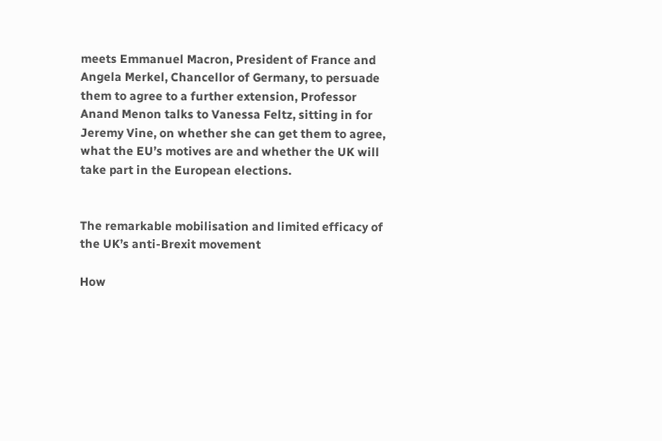meets Emmanuel Macron, President of France and Angela Merkel, Chancellor of Germany, to persuade them to agree to a further extension, Professor Anand Menon talks to Vanessa Feltz, sitting in for Jeremy Vine, on whether she can get them to agree, what the EU’s motives are and whether the UK will take part in the European elections.


The remarkable mobilisation and limited efficacy of the UK’s anti-Brexit movement

How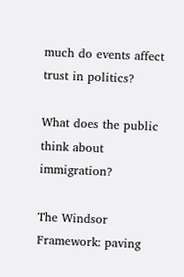much do events affect trust in politics?

What does the public think about immigration?

The Windsor Framework: paving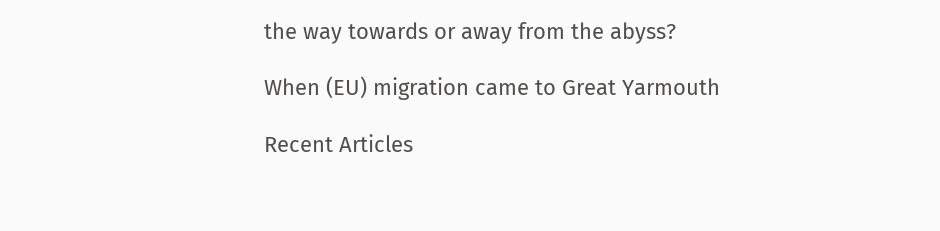the way towards or away from the abyss?

When (EU) migration came to Great Yarmouth

Recent Articles